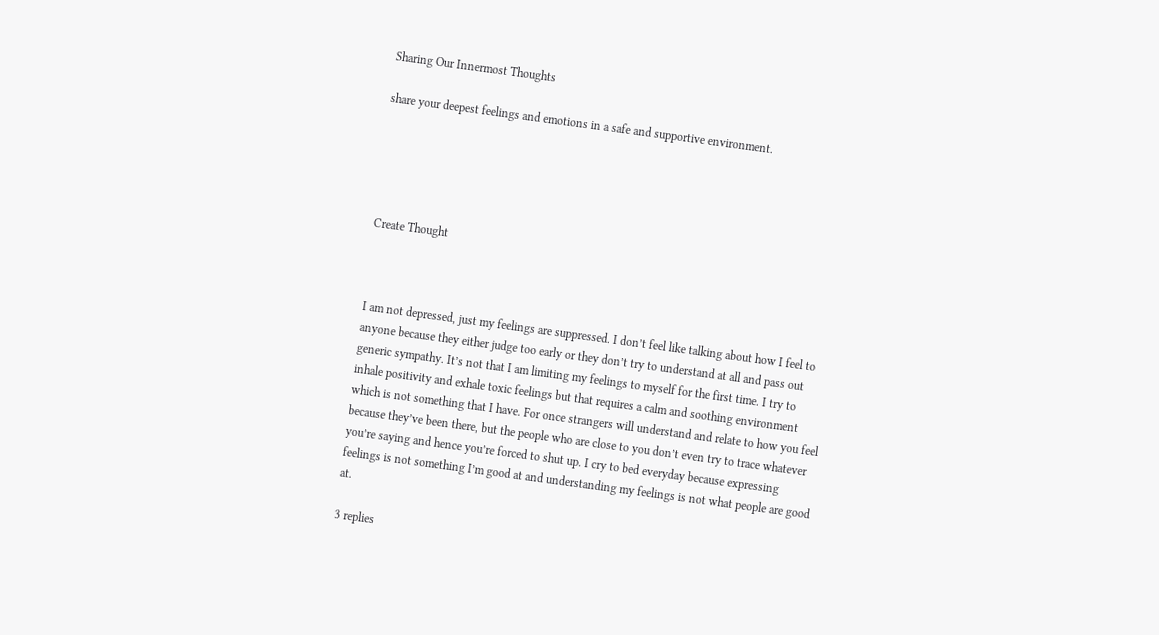Sharing Our Innermost Thoughts

share your deepest feelings and emotions in a safe and supportive environment.





Create Thought



I am not depressed, just my feelings are suppressed. I don’t feel like talking about how I feel to anyone because they either judge too early or they don’t try to understand at all and pass out generic sympathy. It’s not that I am limiting my feelings to myself for the first time. I try to inhale positivity and exhale toxic feelings but that requires a calm and soothing environment which is not something that I have. For once strangers will understand and relate to how you feel because they’ve been there, but the people who are close to you don’t even try to trace whatever you’re saying and hence you’re forced to shut up. I cry to bed everyday because expressing feelings is not something I’m good at and understanding my feelings is not what people are good at.

3 replies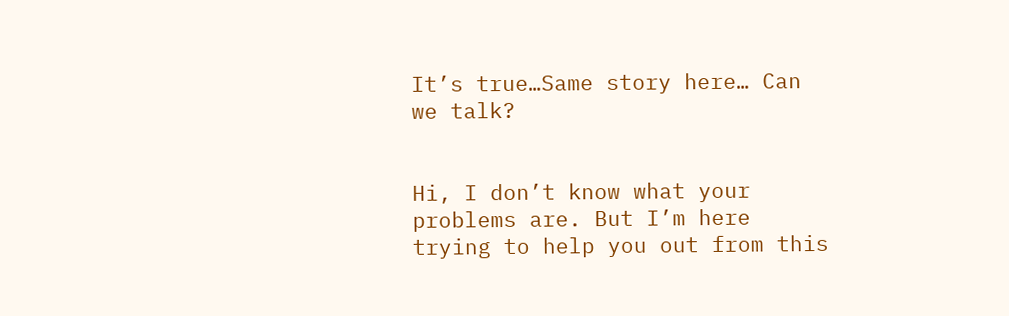It’s true…Same story here… Can we talk?


Hi, I don’t know what your problems are. But I’m here trying to help you out from this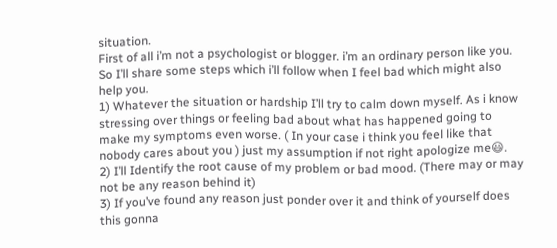situation.
First of all i’m not a psychologist or blogger. i’m an ordinary person like you. So I’ll share some steps which i’ll follow when I feel bad which might also help you.
1) Whatever the situation or hardship I’ll try to calm down myself. As i know stressing over things or feeling bad about what has happened going to make my symptoms even worse. ( In your case i think you feel like that nobody cares about you ) just my assumption if not right apologize me😃.
2) I’ll Identify the root cause of my problem or bad mood. (There may or may not be any reason behind it)
3) If you’ve found any reason just ponder over it and think of yourself does this gonna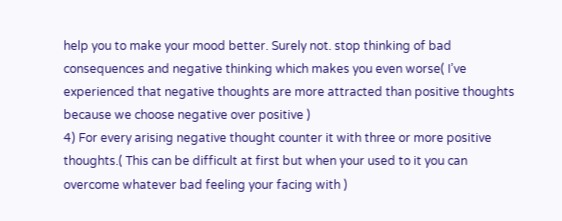help you to make your mood better. Surely not. stop thinking of bad consequences and negative thinking which makes you even worse( I’ve experienced that negative thoughts are more attracted than positive thoughts because we choose negative over positive )
4) For every arising negative thought counter it with three or more positive thoughts.( This can be difficult at first but when your used to it you can overcome whatever bad feeling your facing with )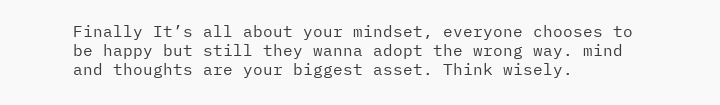Finally It’s all about your mindset, everyone chooses to be happy but still they wanna adopt the wrong way. mind and thoughts are your biggest asset. Think wisely.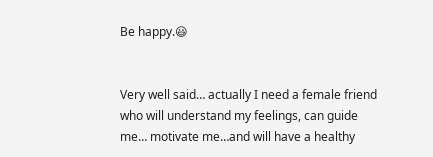Be happy.😃


Very well said… actually I need a female friend who will understand my feelings, can guide me… motivate me…and will have a healthy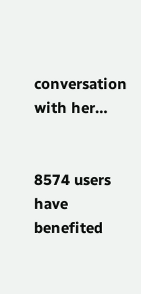conversation with her…


8574 users have benefited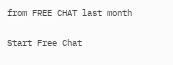from FREE CHAT last month

Start Free Chat